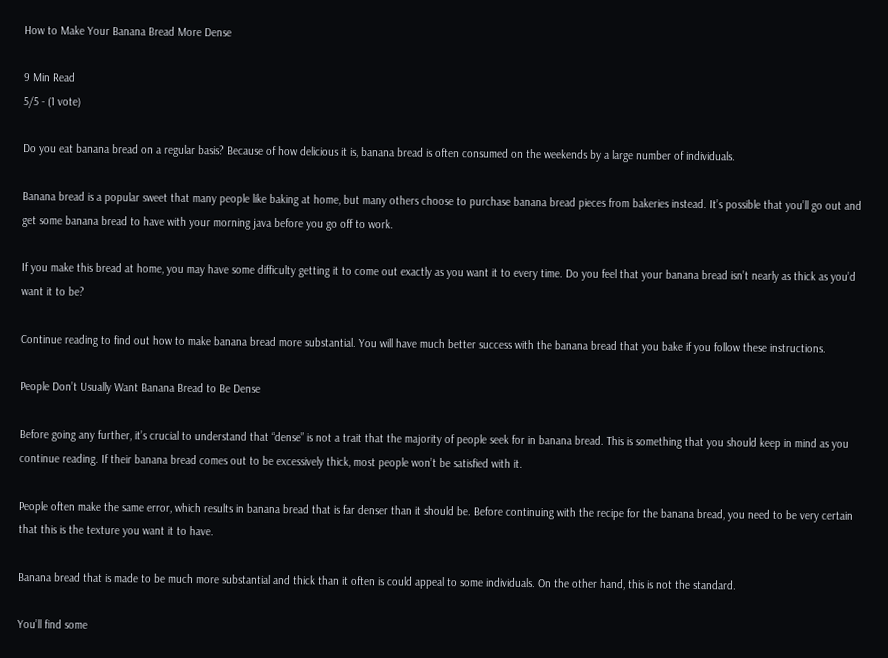How to Make Your Banana Bread More Dense

9 Min Read
5/5 - (1 vote)

Do you eat banana bread on a regular basis? Because of how delicious it is, banana bread is often consumed on the weekends by a large number of individuals.

Banana bread is a popular sweet that many people like baking at home, but many others choose to purchase banana bread pieces from bakeries instead. It’s possible that you’ll go out and get some banana bread to have with your morning java before you go off to work.

If you make this bread at home, you may have some difficulty getting it to come out exactly as you want it to every time. Do you feel that your banana bread isn’t nearly as thick as you’d want it to be?

Continue reading to find out how to make banana bread more substantial. You will have much better success with the banana bread that you bake if you follow these instructions.

People Don’t Usually Want Banana Bread to Be Dense

Before going any further, it’s crucial to understand that “dense” is not a trait that the majority of people seek for in banana bread. This is something that you should keep in mind as you continue reading. If their banana bread comes out to be excessively thick, most people won’t be satisfied with it.

People often make the same error, which results in banana bread that is far denser than it should be. Before continuing with the recipe for the banana bread, you need to be very certain that this is the texture you want it to have.

Banana bread that is made to be much more substantial and thick than it often is could appeal to some individuals. On the other hand, this is not the standard.

You’ll find some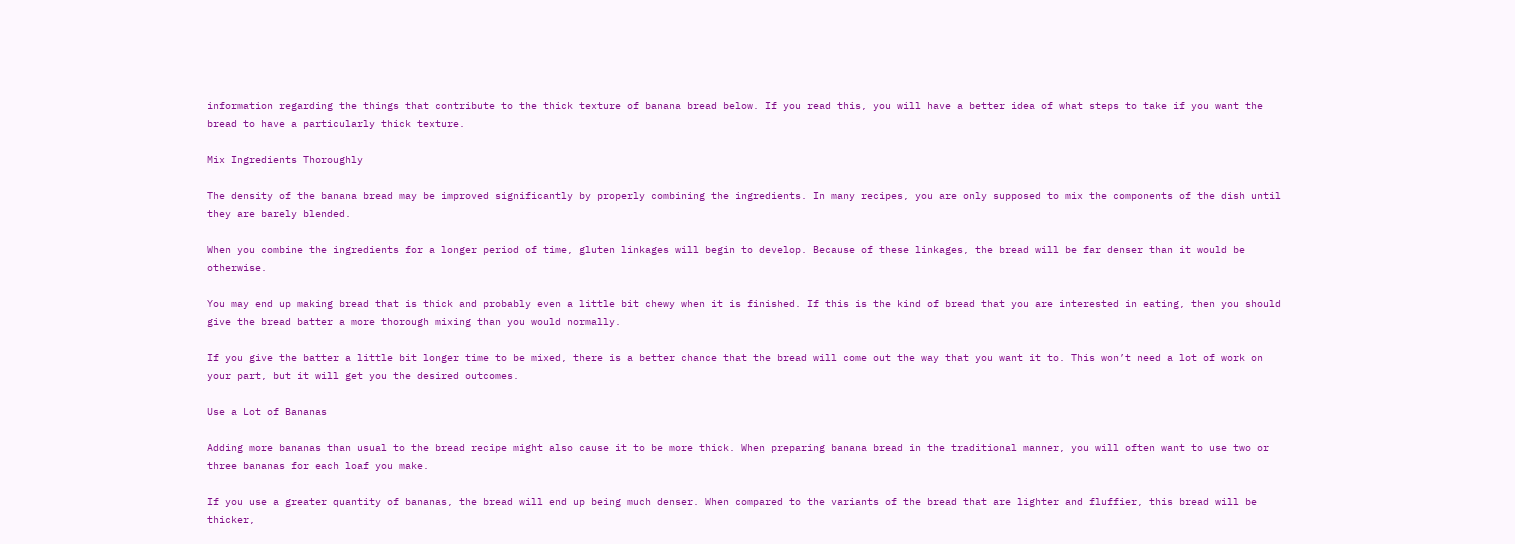information regarding the things that contribute to the thick texture of banana bread below. If you read this, you will have a better idea of what steps to take if you want the bread to have a particularly thick texture.

Mix Ingredients Thoroughly

The density of the banana bread may be improved significantly by properly combining the ingredients. In many recipes, you are only supposed to mix the components of the dish until they are barely blended.

When you combine the ingredients for a longer period of time, gluten linkages will begin to develop. Because of these linkages, the bread will be far denser than it would be otherwise.

You may end up making bread that is thick and probably even a little bit chewy when it is finished. If this is the kind of bread that you are interested in eating, then you should give the bread batter a more thorough mixing than you would normally.

If you give the batter a little bit longer time to be mixed, there is a better chance that the bread will come out the way that you want it to. This won’t need a lot of work on your part, but it will get you the desired outcomes.

Use a Lot of Bananas

Adding more bananas than usual to the bread recipe might also cause it to be more thick. When preparing banana bread in the traditional manner, you will often want to use two or three bananas for each loaf you make.

If you use a greater quantity of bananas, the bread will end up being much denser. When compared to the variants of the bread that are lighter and fluffier, this bread will be thicker,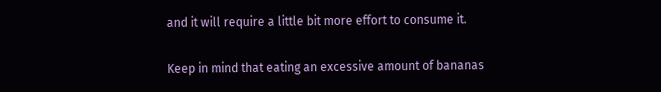and it will require a little bit more effort to consume it.

Keep in mind that eating an excessive amount of bananas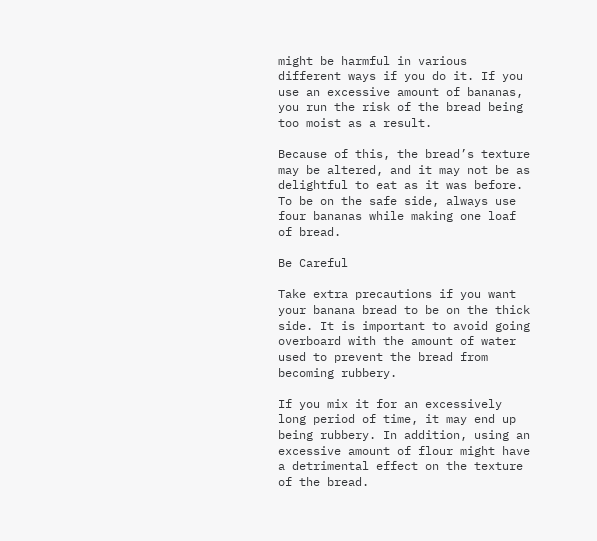might be harmful in various different ways if you do it. If you use an excessive amount of bananas, you run the risk of the bread being too moist as a result.

Because of this, the bread’s texture may be altered, and it may not be as delightful to eat as it was before. To be on the safe side, always use four bananas while making one loaf of bread.

Be Careful

Take extra precautions if you want your banana bread to be on the thick side. It is important to avoid going overboard with the amount of water used to prevent the bread from becoming rubbery.

If you mix it for an excessively long period of time, it may end up being rubbery. In addition, using an excessive amount of flour might have a detrimental effect on the texture of the bread.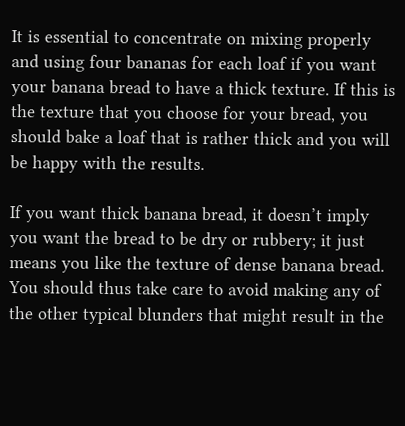It is essential to concentrate on mixing properly and using four bananas for each loaf if you want your banana bread to have a thick texture. If this is the texture that you choose for your bread, you should bake a loaf that is rather thick and you will be happy with the results.

If you want thick banana bread, it doesn’t imply you want the bread to be dry or rubbery; it just means you like the texture of dense banana bread. You should thus take care to avoid making any of the other typical blunders that might result in the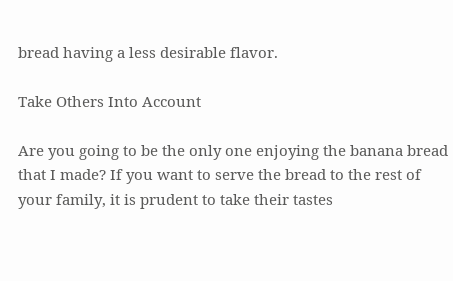bread having a less desirable flavor.

Take Others Into Account

Are you going to be the only one enjoying the banana bread that I made? If you want to serve the bread to the rest of your family, it is prudent to take their tastes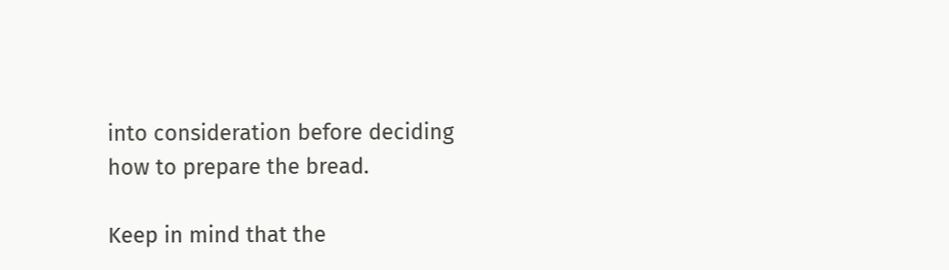into consideration before deciding how to prepare the bread.

Keep in mind that the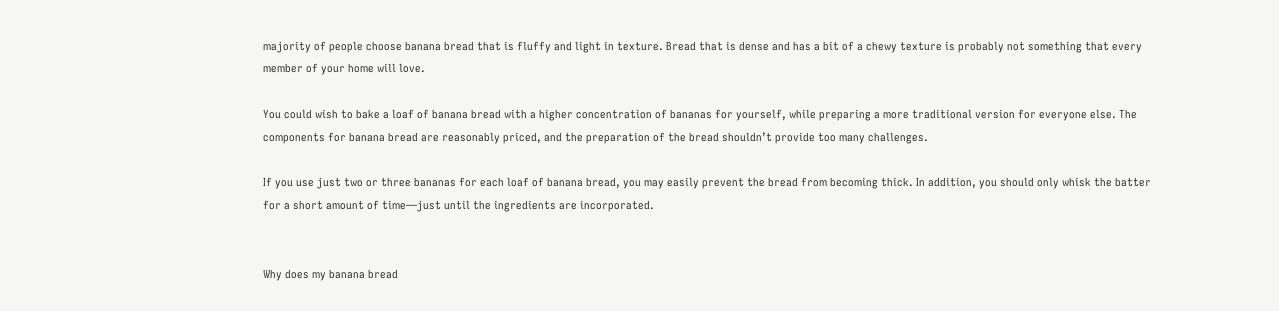majority of people choose banana bread that is fluffy and light in texture. Bread that is dense and has a bit of a chewy texture is probably not something that every member of your home will love.

You could wish to bake a loaf of banana bread with a higher concentration of bananas for yourself, while preparing a more traditional version for everyone else. The components for banana bread are reasonably priced, and the preparation of the bread shouldn’t provide too many challenges.

If you use just two or three bananas for each loaf of banana bread, you may easily prevent the bread from becoming thick. In addition, you should only whisk the batter for a short amount of time—just until the ingredients are incorporated.


Why does my banana bread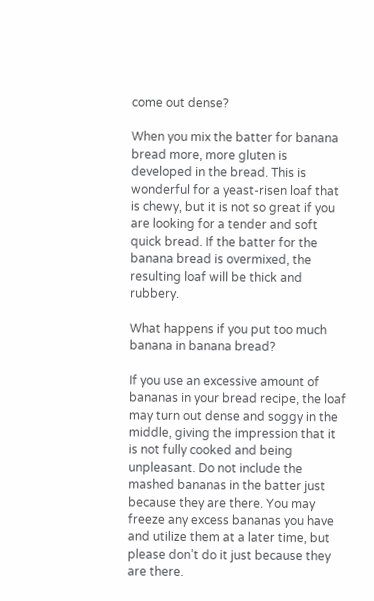come out dense?

When you mix the batter for banana bread more, more gluten is developed in the bread. This is wonderful for a yeast-risen loaf that is chewy, but it is not so great if you are looking for a tender and soft quick bread. If the batter for the banana bread is overmixed, the resulting loaf will be thick and rubbery.

What happens if you put too much banana in banana bread?

If you use an excessive amount of bananas in your bread recipe, the loaf may turn out dense and soggy in the middle, giving the impression that it is not fully cooked and being unpleasant. Do not include the mashed bananas in the batter just because they are there. You may freeze any excess bananas you have and utilize them at a later time, but please don’t do it just because they are there.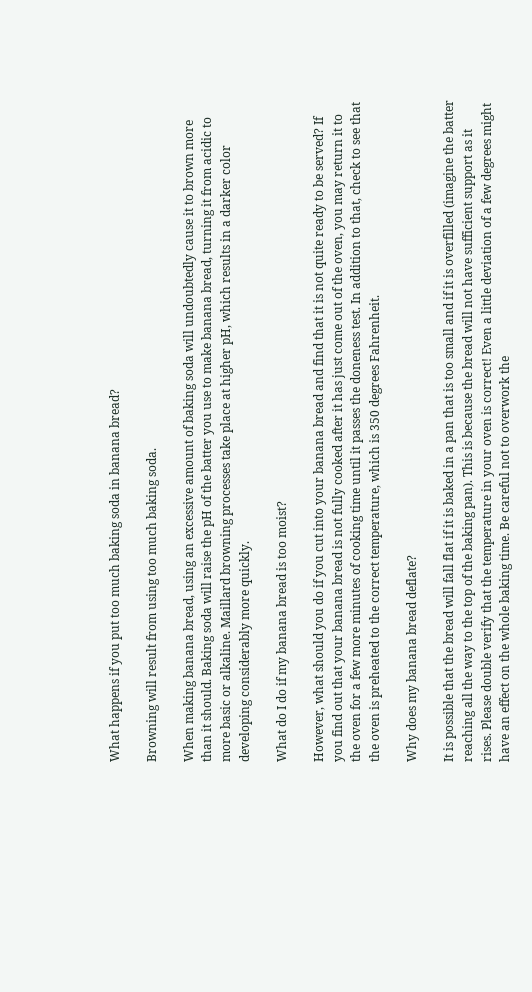What happens if you put too much baking soda in banana bread?

Browning will result from using too much baking soda.

When making banana bread, using an excessive amount of baking soda will undoubtedly cause it to brown more than it should. Baking soda will raise the pH of the batter you use to make banana bread, turning it from acidic to more basic or alkaline. Maillard browning processes take place at higher pH, which results in a darker color developing considerably more quickly.

What do I do if my banana bread is too moist?

However, what should you do if you cut into your banana bread and find that it is not quite ready to be served? If you find out that your banana bread is not fully cooked after it has just come out of the oven, you may return it to the oven for a few more minutes of cooking time until it passes the doneness test. In addition to that, check to see that the oven is preheated to the correct temperature, which is 350 degrees Fahrenheit.

Why does my banana bread deflate?

It is possible that the bread will fall flat if it is baked in a pan that is too small and if it is overfilled (imagine the batter reaching all the way to the top of the baking pan). This is because the bread will not have sufficient support as it rises. Please double verify that the temperature in your oven is correct! Even a little deviation of a few degrees might have an effect on the whole baking time. Be careful not to overwork the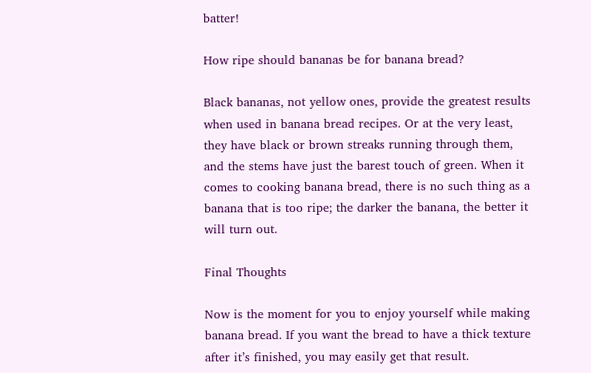batter!

How ripe should bananas be for banana bread?

Black bananas, not yellow ones, provide the greatest results when used in banana bread recipes. Or at the very least, they have black or brown streaks running through them, and the stems have just the barest touch of green. When it comes to cooking banana bread, there is no such thing as a banana that is too ripe; the darker the banana, the better it will turn out.

Final Thoughts

Now is the moment for you to enjoy yourself while making banana bread. If you want the bread to have a thick texture after it’s finished, you may easily get that result.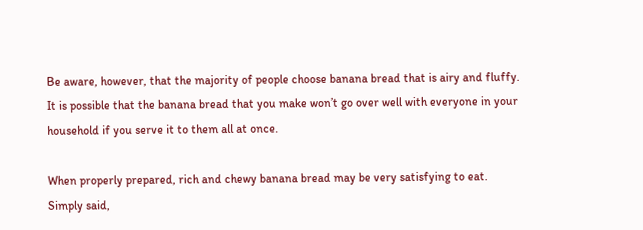Be aware, however, that the majority of people choose banana bread that is airy and fluffy. It is possible that the banana bread that you make won’t go over well with everyone in your household if you serve it to them all at once.

When properly prepared, rich and chewy banana bread may be very satisfying to eat. Simply said,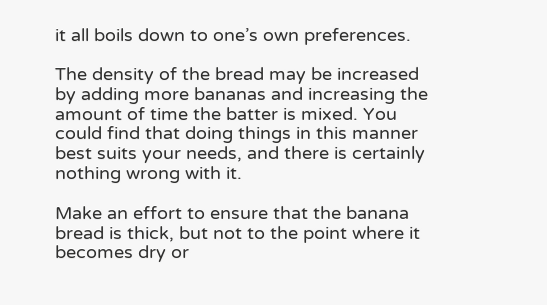it all boils down to one’s own preferences.

The density of the bread may be increased by adding more bananas and increasing the amount of time the batter is mixed. You could find that doing things in this manner best suits your needs, and there is certainly nothing wrong with it.

Make an effort to ensure that the banana bread is thick, but not to the point where it becomes dry or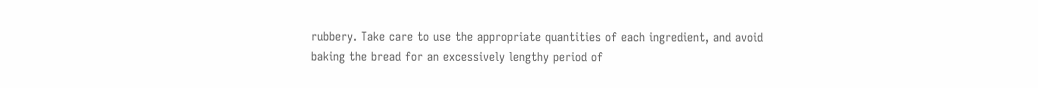rubbery. Take care to use the appropriate quantities of each ingredient, and avoid baking the bread for an excessively lengthy period of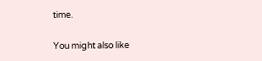time.

You might also like